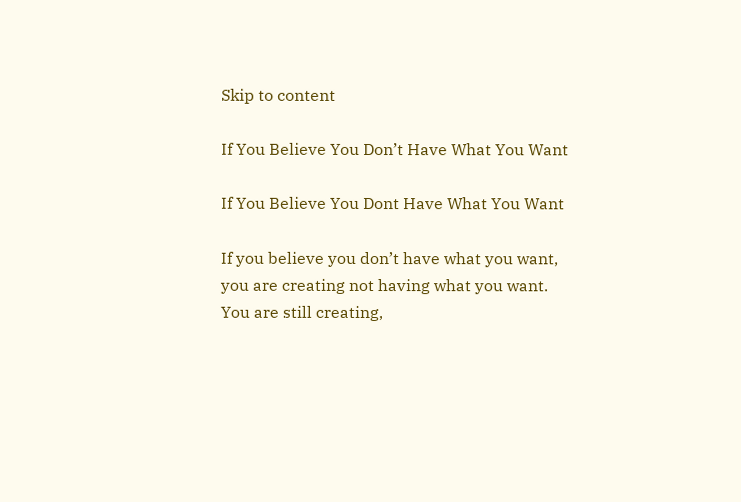Skip to content

If You Believe You Don’t Have What You Want

If You Believe You Dont Have What You Want

If you believe you don’t have what you want, you are creating not having what you want. You are still creating,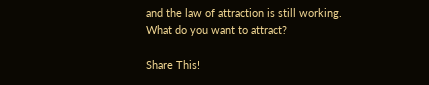and the law of attraction is still working.
What do you want to attract?

Share This!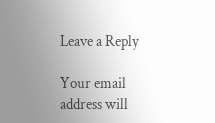Leave a Reply

Your email address will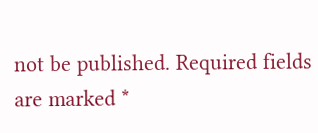not be published. Required fields are marked *